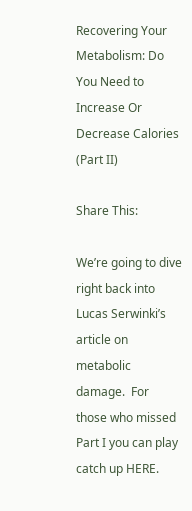Recovering Your Metabolism: Do You Need to Increase Or Decrease Calories (Part II)

Share This:

We’re going to dive right back into Lucas Serwinki’s article on metabolic damage.  For those who missed Part I you can play catch up HERE.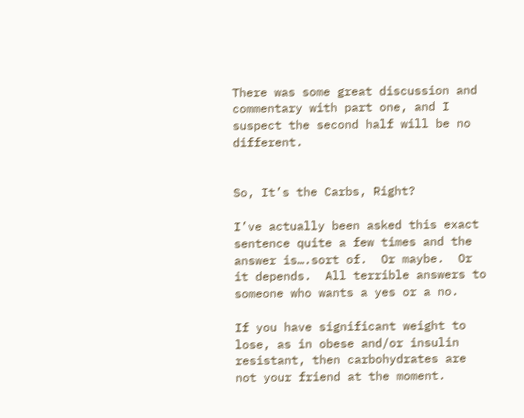There was some great discussion and commentary with part one, and I suspect the second half will be no different.


So, It’s the Carbs, Right?

I’ve actually been asked this exact sentence quite a few times and the answer is….sort of.  Or maybe.  Or it depends.  All terrible answers to someone who wants a yes or a no.

If you have significant weight to lose, as in obese and/or insulin resistant, then carbohydrates are not your friend at the moment.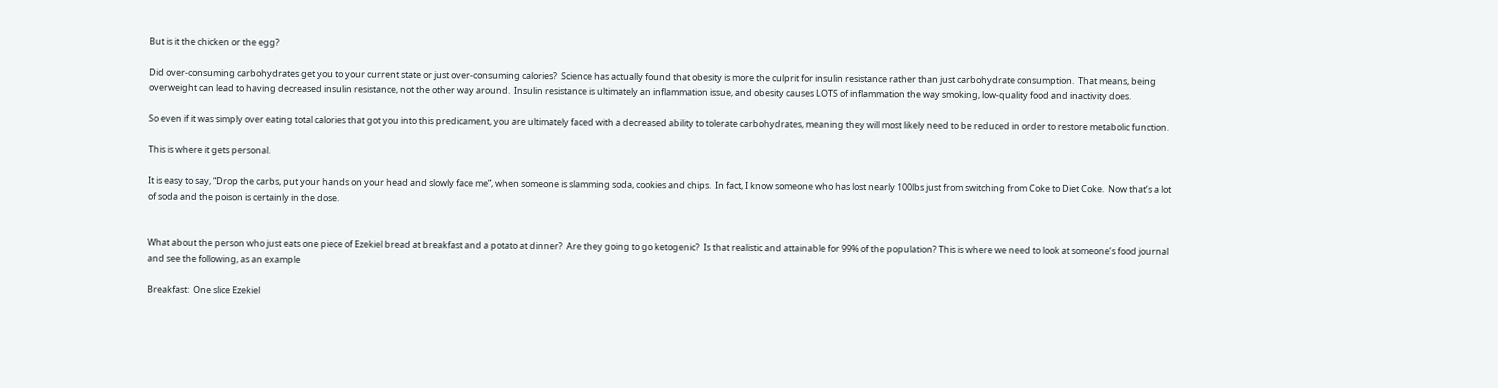But is it the chicken or the egg?

Did over-consuming carbohydrates get you to your current state or just over-consuming calories?  Science has actually found that obesity is more the culprit for insulin resistance rather than just carbohydrate consumption.  That means, being overweight can lead to having decreased insulin resistance, not the other way around.  Insulin resistance is ultimately an inflammation issue, and obesity causes LOTS of inflammation the way smoking, low-quality food and inactivity does.

So even if it was simply over eating total calories that got you into this predicament, you are ultimately faced with a decreased ability to tolerate carbohydrates, meaning they will most likely need to be reduced in order to restore metabolic function.

This is where it gets personal.

It is easy to say, “Drop the carbs, put your hands on your head and slowly face me”, when someone is slamming soda, cookies and chips.  In fact, I know someone who has lost nearly 100lbs just from switching from Coke to Diet Coke.  Now that’s a lot of soda and the poison is certainly in the dose.


What about the person who just eats one piece of Ezekiel bread at breakfast and a potato at dinner?  Are they going to go ketogenic?  Is that realistic and attainable for 99% of the population? This is where we need to look at someone’s food journal and see the following, as an example

Breakfast:  One slice Ezekiel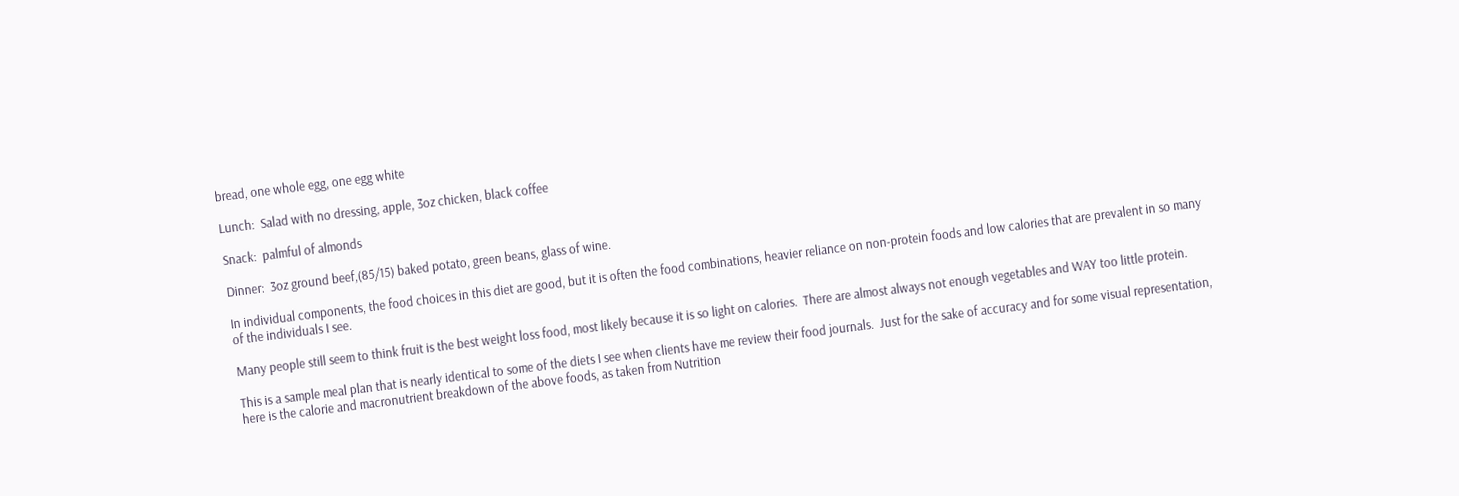bread, one whole egg, one egg white

Lunch:  Salad with no dressing, apple, 3oz chicken, black coffee

Snack:  palmful of almonds

Dinner:  3oz ground beef,(85/15) baked potato, green beans, glass of wine.

In individual components, the food choices in this diet are good, but it is often the food combinations, heavier reliance on non-protein foods and low calories that are prevalent in so many of the individuals I see.

Many people still seem to think fruit is the best weight loss food, most likely because it is so light on calories.  There are almost always not enough vegetables and WAY too little protein.

This is a sample meal plan that is nearly identical to some of the diets I see when clients have me review their food journals.  Just for the sake of accuracy and for some visual representation, here is the calorie and macronutrient breakdown of the above foods, as taken from Nutrition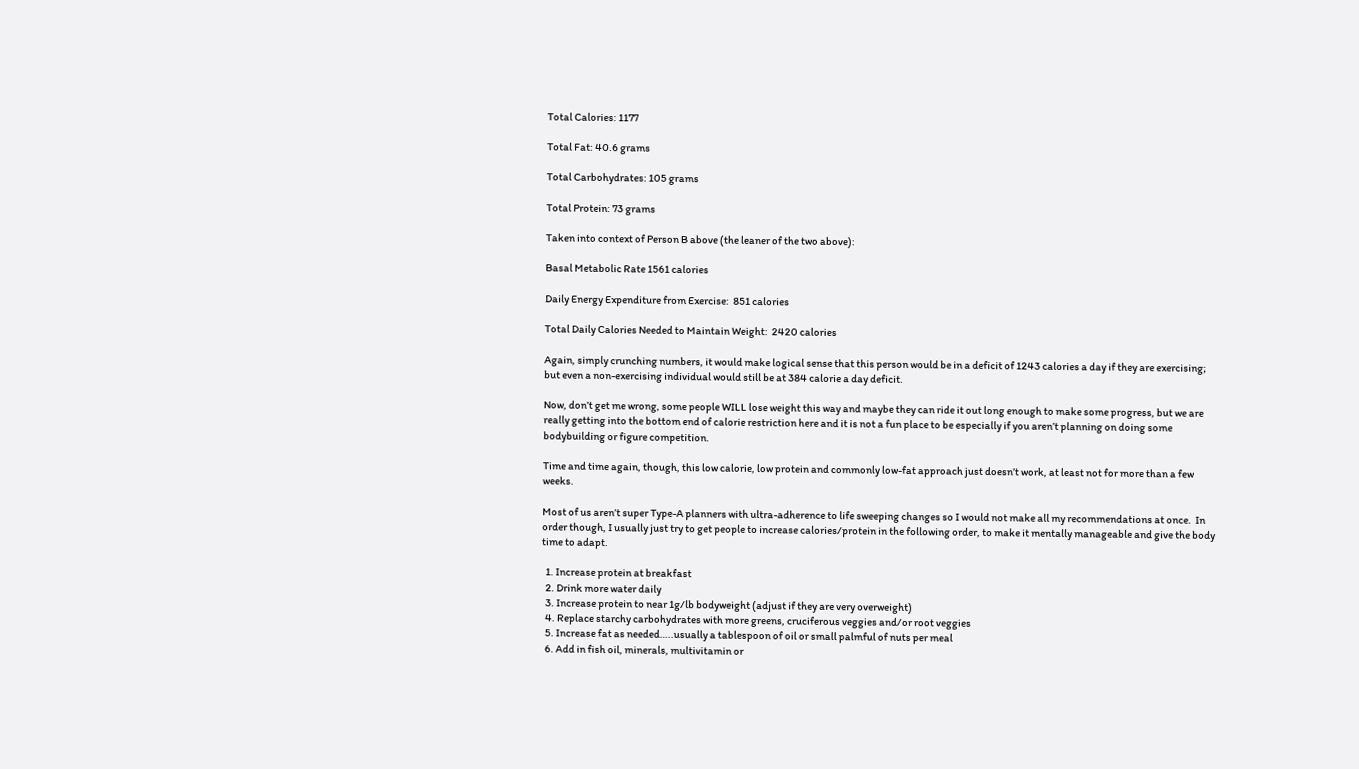Total Calories: 1177

Total Fat: 40.6 grams

Total Carbohydrates: 105 grams

Total Protein: 73 grams

Taken into context of Person B above (the leaner of the two above):

Basal Metabolic Rate 1561 calories

Daily Energy Expenditure from Exercise:  851 calories

Total Daily Calories Needed to Maintain Weight:  2420 calories

Again, simply crunching numbers, it would make logical sense that this person would be in a deficit of 1243 calories a day if they are exercising; but even a non-exercising individual would still be at 384 calorie a day deficit.

Now, don’t get me wrong, some people WILL lose weight this way and maybe they can ride it out long enough to make some progress, but we are really getting into the bottom end of calorie restriction here and it is not a fun place to be especially if you aren’t planning on doing some bodybuilding or figure competition.

Time and time again, though, this low calorie, low protein and commonly low-fat approach just doesn’t work, at least not for more than a few weeks.

Most of us aren’t super Type-A planners with ultra-adherence to life sweeping changes so I would not make all my recommendations at once.  In order though, I usually just try to get people to increase calories/protein in the following order, to make it mentally manageable and give the body time to adapt.

  1. Increase protein at breakfast
  2. Drink more water daily
  3. Increase protein to near 1g/lb bodyweight (adjust if they are very overweight)
  4. Replace starchy carbohydrates with more greens, cruciferous veggies and/or root veggies
  5. Increase fat as needed…..usually a tablespoon of oil or small palmful of nuts per meal
  6. Add in fish oil, minerals, multivitamin or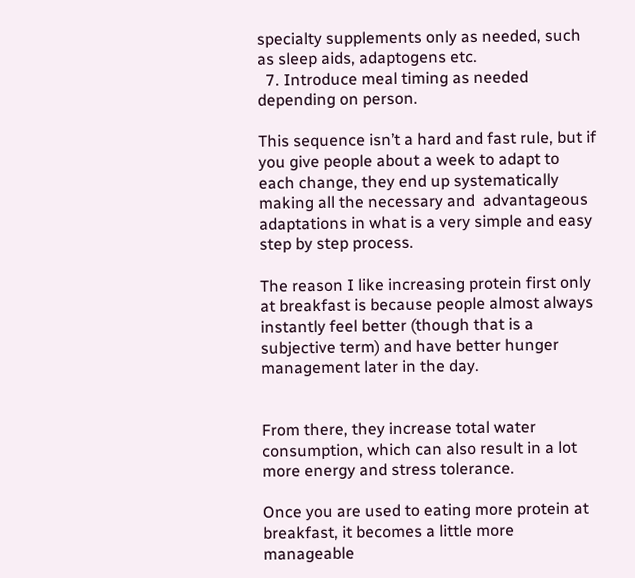specialty supplements only as needed, such as sleep aids, adaptogens etc.
  7. Introduce meal timing as needed depending on person.

This sequence isn’t a hard and fast rule, but if you give people about a week to adapt to each change, they end up systematically making all the necessary and  advantageous adaptations in what is a very simple and easy step by step process.

The reason I like increasing protein first only at breakfast is because people almost always instantly feel better (though that is a subjective term) and have better hunger management later in the day.


From there, they increase total water consumption, which can also result in a lot more energy and stress tolerance.

Once you are used to eating more protein at breakfast, it becomes a little more manageable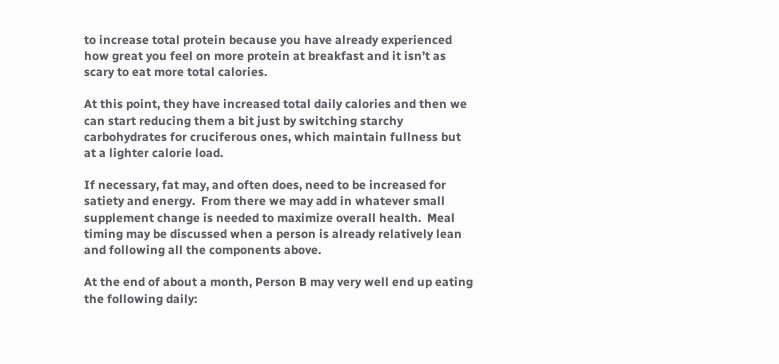to increase total protein because you have already experienced how great you feel on more protein at breakfast and it isn’t as scary to eat more total calories.

At this point, they have increased total daily calories and then we can start reducing them a bit just by switching starchy carbohydrates for cruciferous ones, which maintain fullness but at a lighter calorie load.

If necessary, fat may, and often does, need to be increased for satiety and energy.  From there we may add in whatever small supplement change is needed to maximize overall health.  Meal timing may be discussed when a person is already relatively lean and following all the components above.

At the end of about a month, Person B may very well end up eating the following daily: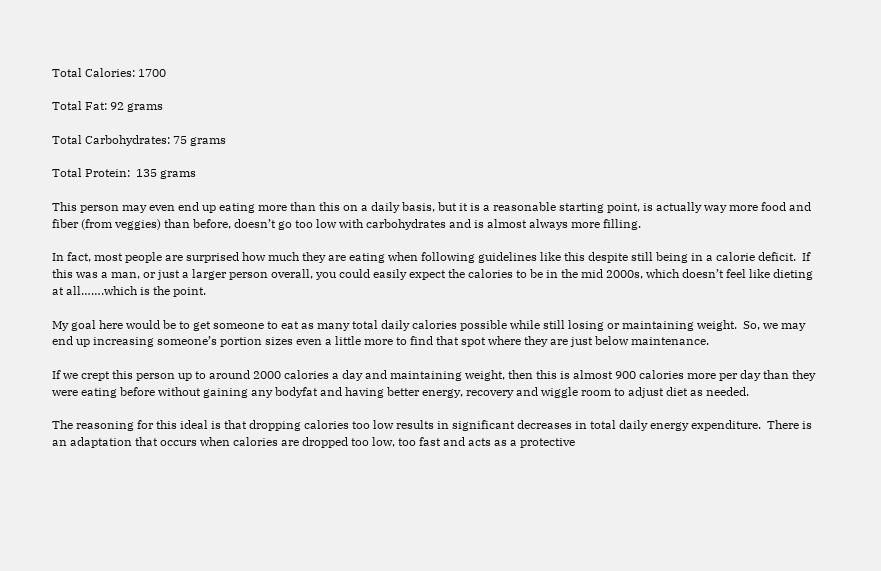Total Calories: 1700

Total Fat: 92 grams

Total Carbohydrates: 75 grams

Total Protein:  135 grams

This person may even end up eating more than this on a daily basis, but it is a reasonable starting point, is actually way more food and fiber (from veggies) than before, doesn’t go too low with carbohydrates and is almost always more filling.

In fact, most people are surprised how much they are eating when following guidelines like this despite still being in a calorie deficit.  If this was a man, or just a larger person overall, you could easily expect the calories to be in the mid 2000s, which doesn’t feel like dieting at all…….which is the point.

My goal here would be to get someone to eat as many total daily calories possible while still losing or maintaining weight.  So, we may end up increasing someone’s portion sizes even a little more to find that spot where they are just below maintenance.

If we crept this person up to around 2000 calories a day and maintaining weight, then this is almost 900 calories more per day than they were eating before without gaining any bodyfat and having better energy, recovery and wiggle room to adjust diet as needed.

The reasoning for this ideal is that dropping calories too low results in significant decreases in total daily energy expenditure.  There is an adaptation that occurs when calories are dropped too low, too fast and acts as a protective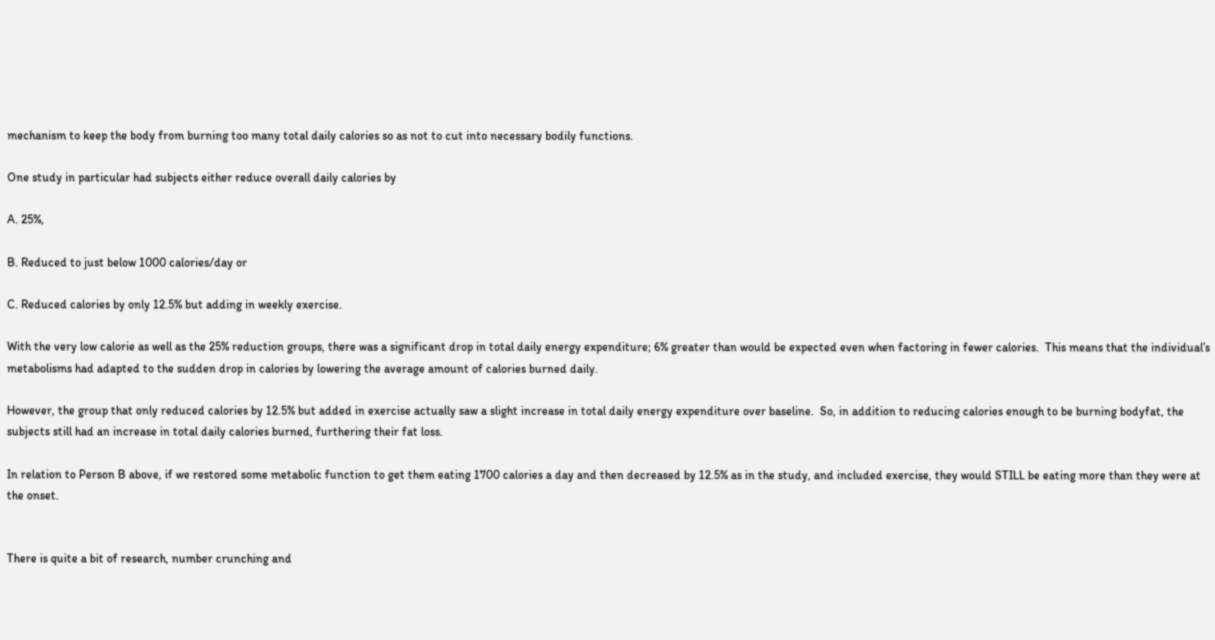mechanism to keep the body from burning too many total daily calories so as not to cut into necessary bodily functions.

One study in particular had subjects either reduce overall daily calories by

A. 25%,

B. Reduced to just below 1000 calories/day or

C. Reduced calories by only 12.5% but adding in weekly exercise.

With the very low calorie as well as the 25% reduction groups, there was a significant drop in total daily energy expenditure; 6% greater than would be expected even when factoring in fewer calories.  This means that the individual’s metabolisms had adapted to the sudden drop in calories by lowering the average amount of calories burned daily.

However, the group that only reduced calories by 12.5% but added in exercise actually saw a slight increase in total daily energy expenditure over baseline.  So, in addition to reducing calories enough to be burning bodyfat, the subjects still had an increase in total daily calories burned, furthering their fat loss.

In relation to Person B above, if we restored some metabolic function to get them eating 1700 calories a day and then decreased by 12.5% as in the study, and included exercise, they would STILL be eating more than they were at the onset.


There is quite a bit of research, number crunching and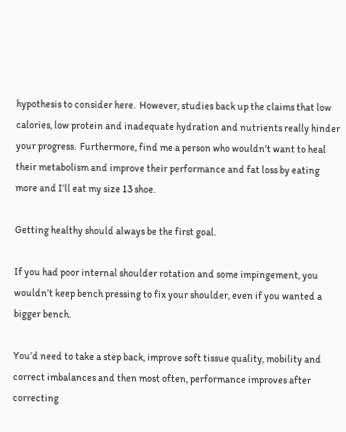hypothesis to consider here.  However, studies back up the claims that low calories, low protein and inadequate hydration and nutrients really hinder your progress.  Furthermore, find me a person who wouldn’t want to heal their metabolism and improve their performance and fat loss by eating more and I’ll eat my size 13 shoe.

Getting healthy should always be the first goal.

If you had poor internal shoulder rotation and some impingement, you wouldn’t keep bench pressing to fix your shoulder, even if you wanted a bigger bench.

You’d need to take a step back, improve soft tissue quality, mobility and correct imbalances and then most often, performance improves after correcting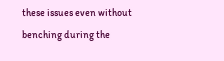these issues even without benching during the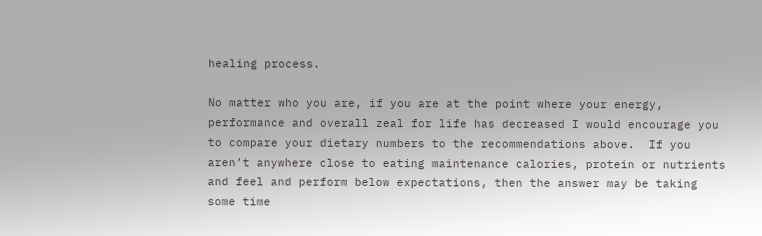healing process.

No matter who you are, if you are at the point where your energy, performance and overall zeal for life has decreased I would encourage you to compare your dietary numbers to the recommendations above.  If you aren’t anywhere close to eating maintenance calories, protein or nutrients and feel and perform below expectations, then the answer may be taking some time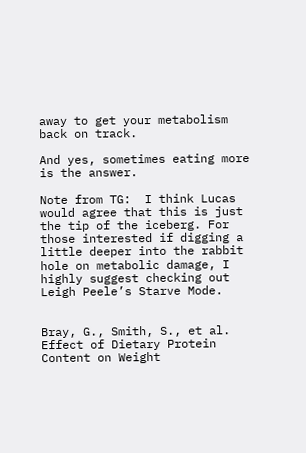away to get your metabolism back on track.

And yes, sometimes eating more is the answer.

Note from TG:  I think Lucas would agree that this is just the tip of the iceberg. For those interested if digging a little deeper into the rabbit hole on metabolic damage, I highly suggest checking out Leigh Peele’s Starve Mode.


Bray, G., Smith, S., et al. Effect of Dietary Protein Content on Weight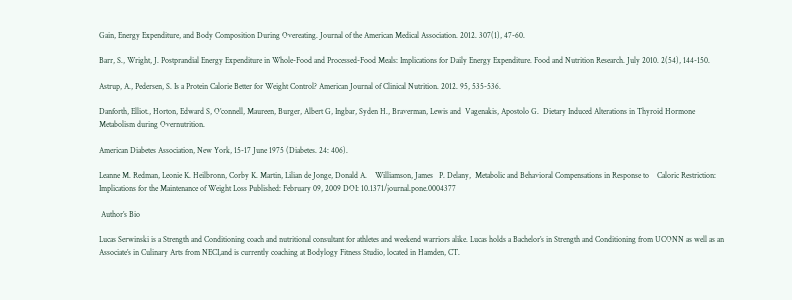Gain, Energy Expenditure, and Body Composition During Overeating. Journal of the American Medical Association. 2012. 307(1), 47-60.

Barr, S., Wright, J. Postprandial Energy Expenditure in Whole-Food and Processed-Food Meals: Implications for Daily Energy Expenditure. Food and Nutrition Research. July 2010. 2(54), 144-150.

Astrup, A., Pedersen, S. Is a Protein Calorie Better for Weight Control? American Journal of Clinical Nutrition. 2012. 95, 535-536.

Danforth, Elliot., Horton, Edward S, O’connell, Maureen, Burger, Albert G, Ingbar, Syden H., Braverman, Lewis and  Vagenakis, Apostolo G.  Dietary Induced Alterations in Thyroid Hormone Metabolism during Overnutrition.

American Diabetes Association, New York, 15-17 June 1975 (Diabetes. 24: 406).

Leanne M. Redman, Leonie K. Heilbronn, Corby K. Martin, Lilian de Jonge, Donald A.    Williamson, James   P. Delany,  Metabolic and Behavioral Compensations in Response to    Caloric Restriction: Implications for the Maintenance of Weight Loss Published: February 09, 2009 DOI: 10.1371/journal.pone.0004377

 Author’s Bio

Lucas Serwinski is a Strength and Conditioning coach and nutritional consultant for athletes and weekend warriors alike. Lucas holds a Bachelor’s in Strength and Conditioning from UCONN as well as an Associate’s in Culinary Arts from NECI,and is currently coaching at Bodylogy Fitness Studio, located in Hamden, CT.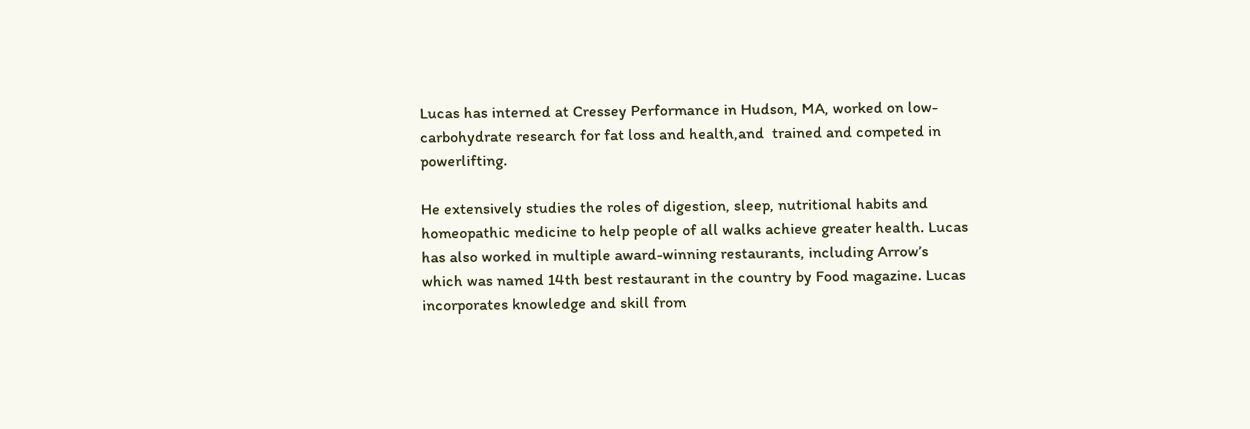Lucas has interned at Cressey Performance in Hudson, MA, worked on low-carbohydrate research for fat loss and health,and  trained and competed in powerlifting.

He extensively studies the roles of digestion, sleep, nutritional habits and homeopathic medicine to help people of all walks achieve greater health. Lucas has also worked in multiple award-winning restaurants, including Arrow’s which was named 14th best restaurant in the country by Food magazine. Lucas incorporates knowledge and skill from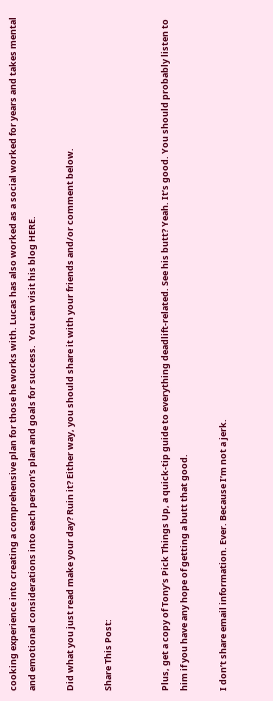cooking experience into creating a comprehensive plan for those he works with. Lucas has also worked as a social worked for years and takes mental and emotional considerations into each person’s plan and goals for success.  You can visit his blog HERE.

Did what you just read make your day? Ruin it? Either way, you should share it with your friends and/or comment below.

Share This Post:


Plus, get a copy of Tony’s Pick Things Up, a quick-tip guide to everything deadlift-related. See his butt? Yeah. It’s good. You should probably listen to him if you have any hope of getting a butt that good.

I don’t share email information. Ever. Because I’m not a jerk.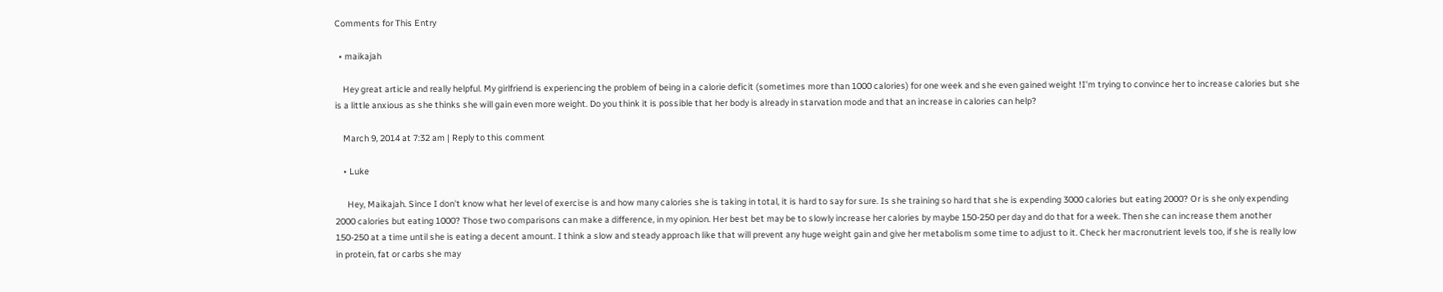Comments for This Entry

  • maikajah

    Hey great article and really helpful. My girlfriend is experiencing the problem of being in a calorie deficit (sometimes more than 1000 calories) for one week and she even gained weight !I'm trying to convince her to increase calories but she is a little anxious as she thinks she will gain even more weight. Do you think it is possible that her body is already in starvation mode and that an increase in calories can help?

    March 9, 2014 at 7:32 am | Reply to this comment

    • Luke

      Hey, Maikajah. Since I don't know what her level of exercise is and how many calories she is taking in total, it is hard to say for sure. Is she training so hard that she is expending 3000 calories but eating 2000? Or is she only expending 2000 calories but eating 1000? Those two comparisons can make a difference, in my opinion. Her best bet may be to slowly increase her calories by maybe 150-250 per day and do that for a week. Then she can increase them another 150-250 at a time until she is eating a decent amount. I think a slow and steady approach like that will prevent any huge weight gain and give her metabolism some time to adjust to it. Check her macronutrient levels too, if she is really low in protein, fat or carbs she may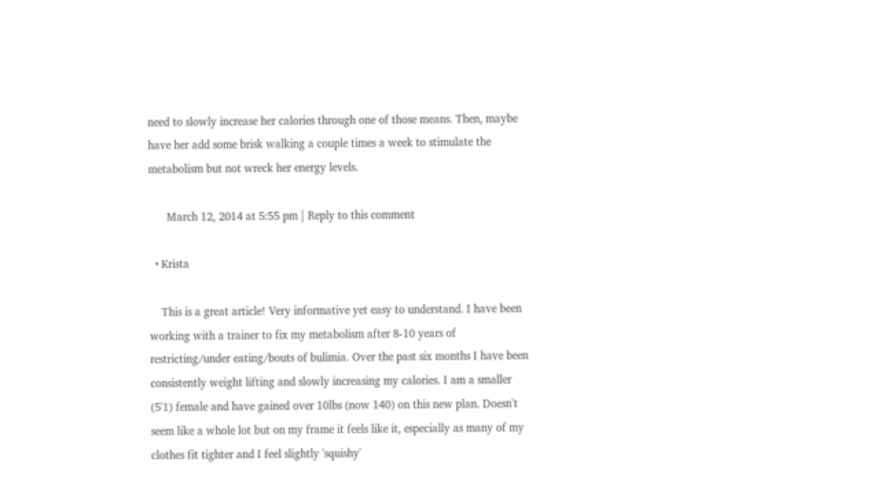need to slowly increase her calories through one of those means. Then, maybe have her add some brisk walking a couple times a week to stimulate the metabolism but not wreck her energy levels.

      March 12, 2014 at 5:55 pm | Reply to this comment

  • Krista

    This is a great article! Very informative yet easy to understand. I have been working with a trainer to fix my metabolism after 8-10 years of restricting/under eating/bouts of bulimia. Over the past six months I have been consistently weight lifting and slowly increasing my calories. I am a smaller (5'1) female and have gained over 10lbs (now 140) on this new plan. Doesn't seem like a whole lot but on my frame it feels like it, especially as many of my clothes fit tighter and I feel slightly 'squishy'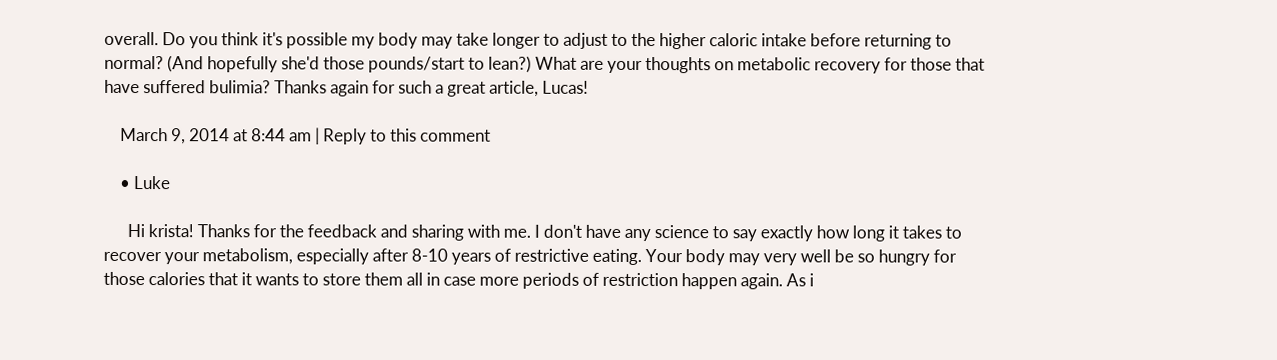overall. Do you think it's possible my body may take longer to adjust to the higher caloric intake before returning to normal? (And hopefully she'd those pounds/start to lean?) What are your thoughts on metabolic recovery for those that have suffered bulimia? Thanks again for such a great article, Lucas!

    March 9, 2014 at 8:44 am | Reply to this comment

    • Luke

      Hi krista! Thanks for the feedback and sharing with me. I don't have any science to say exactly how long it takes to recover your metabolism, especially after 8-10 years of restrictive eating. Your body may very well be so hungry for those calories that it wants to store them all in case more periods of restriction happen again. As i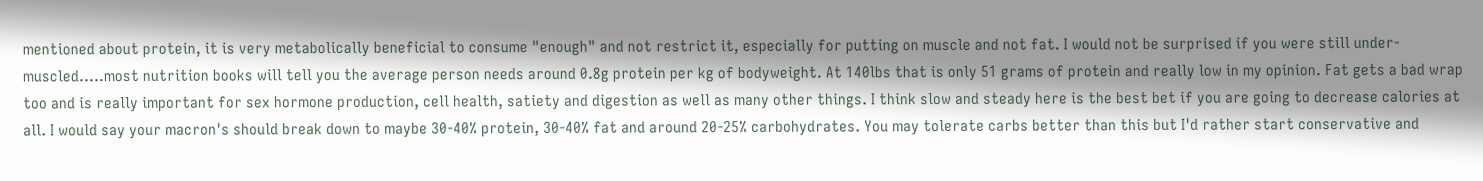mentioned about protein, it is very metabolically beneficial to consume "enough" and not restrict it, especially for putting on muscle and not fat. I would not be surprised if you were still under-muscled.....most nutrition books will tell you the average person needs around 0.8g protein per kg of bodyweight. At 140lbs that is only 51 grams of protein and really low in my opinion. Fat gets a bad wrap too and is really important for sex hormone production, cell health, satiety and digestion as well as many other things. I think slow and steady here is the best bet if you are going to decrease calories at all. I would say your macron's should break down to maybe 30-40% protein, 30-40% fat and around 20-25% carbohydrates. You may tolerate carbs better than this but I'd rather start conservative and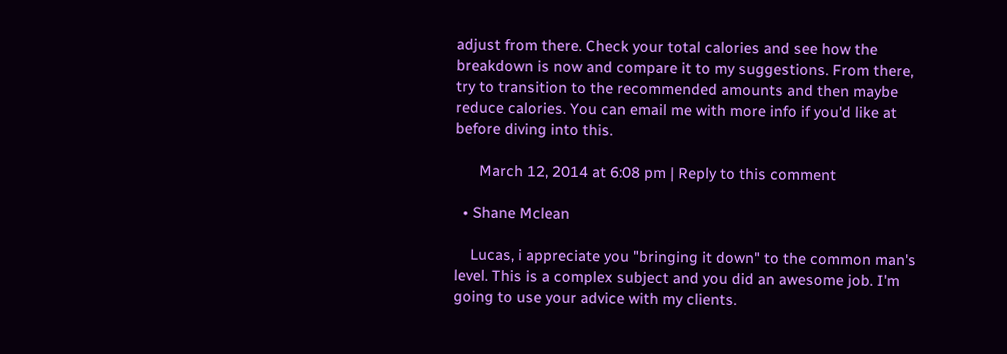adjust from there. Check your total calories and see how the breakdown is now and compare it to my suggestions. From there, try to transition to the recommended amounts and then maybe reduce calories. You can email me with more info if you'd like at before diving into this.

      March 12, 2014 at 6:08 pm | Reply to this comment

  • Shane Mclean

    Lucas, i appreciate you "bringing it down" to the common man's level. This is a complex subject and you did an awesome job. I'm going to use your advice with my clients.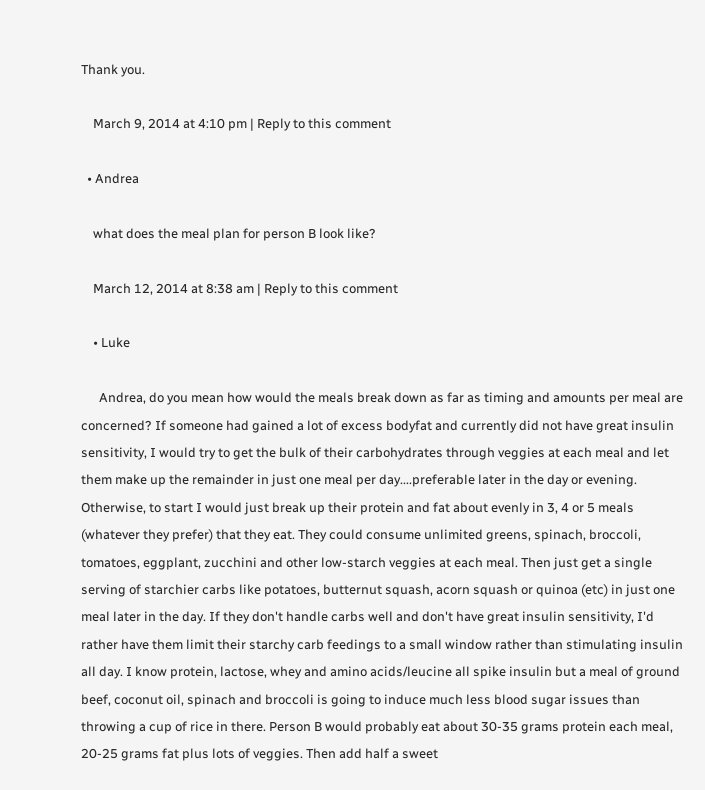Thank you.

    March 9, 2014 at 4:10 pm | Reply to this comment

  • Andrea

    what does the meal plan for person B look like?

    March 12, 2014 at 8:38 am | Reply to this comment

    • Luke

      Andrea, do you mean how would the meals break down as far as timing and amounts per meal are concerned? If someone had gained a lot of excess bodyfat and currently did not have great insulin sensitivity, I would try to get the bulk of their carbohydrates through veggies at each meal and let them make up the remainder in just one meal per day....preferable later in the day or evening. Otherwise, to start I would just break up their protein and fat about evenly in 3, 4 or 5 meals (whatever they prefer) that they eat. They could consume unlimited greens, spinach, broccoli, tomatoes, eggplant, zucchini and other low-starch veggies at each meal. Then just get a single serving of starchier carbs like potatoes, butternut squash, acorn squash or quinoa (etc) in just one meal later in the day. If they don't handle carbs well and don't have great insulin sensitivity, I'd rather have them limit their starchy carb feedings to a small window rather than stimulating insulin all day. I know protein, lactose, whey and amino acids/leucine all spike insulin but a meal of ground beef, coconut oil, spinach and broccoli is going to induce much less blood sugar issues than throwing a cup of rice in there. Person B would probably eat about 30-35 grams protein each meal, 20-25 grams fat plus lots of veggies. Then add half a sweet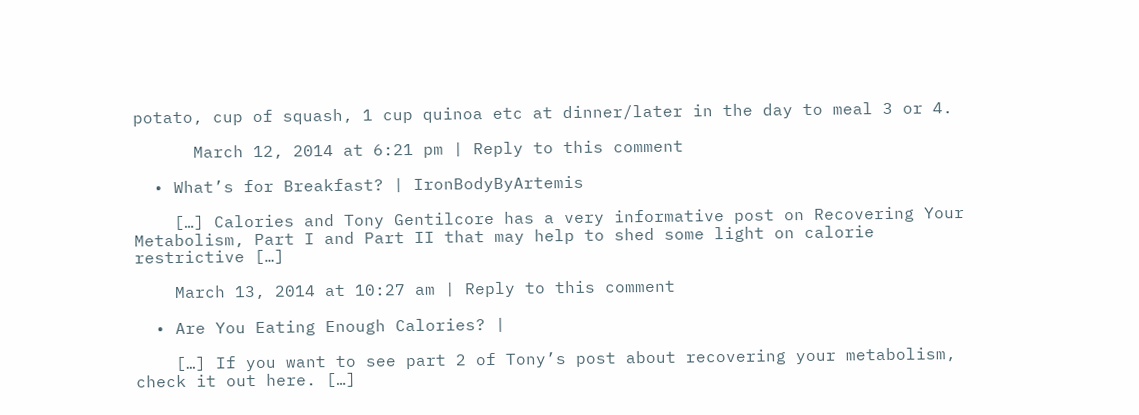potato, cup of squash, 1 cup quinoa etc at dinner/later in the day to meal 3 or 4.

      March 12, 2014 at 6:21 pm | Reply to this comment

  • What’s for Breakfast? | IronBodyByArtemis

    […] Calories and Tony Gentilcore has a very informative post on Recovering Your Metabolism, Part I and Part II that may help to shed some light on calorie restrictive […]

    March 13, 2014 at 10:27 am | Reply to this comment

  • Are You Eating Enough Calories? |

    […] If you want to see part 2 of Tony’s post about recovering your metabolism, check it out here. […]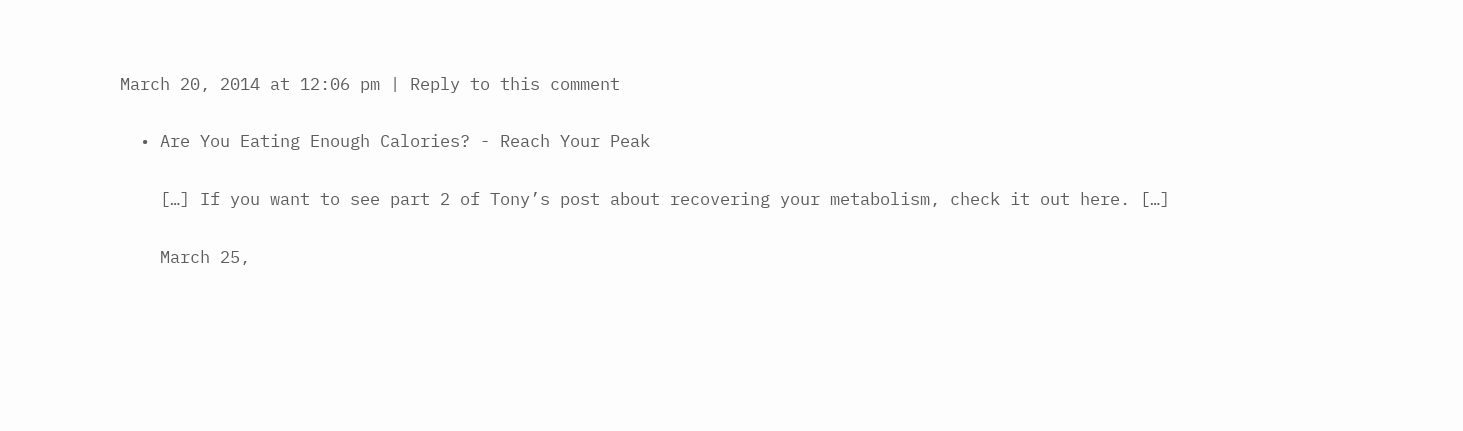March 20, 2014 at 12:06 pm | Reply to this comment

  • Are You Eating Enough Calories? - Reach Your Peak

    […] If you want to see part 2 of Tony’s post about recovering your metabolism, check it out here. […]

    March 25,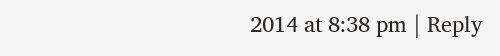2014 at 8:38 pm | Reply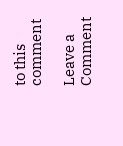to this comment

Leave a Comment